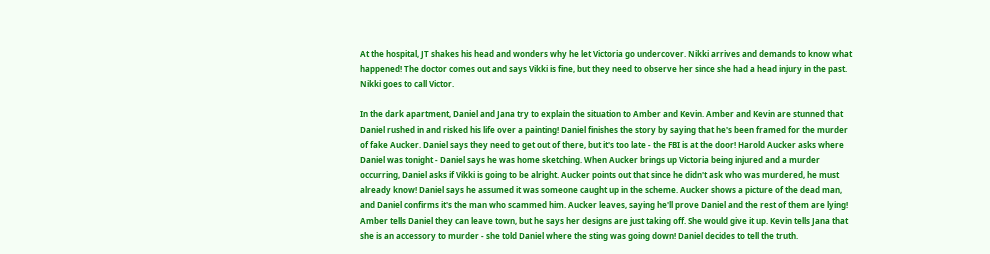At the hospital, JT shakes his head and wonders why he let Victoria go undercover. Nikki arrives and demands to know what happened! The doctor comes out and says Vikki is fine, but they need to observe her since she had a head injury in the past. Nikki goes to call Victor.

In the dark apartment, Daniel and Jana try to explain the situation to Amber and Kevin. Amber and Kevin are stunned that Daniel rushed in and risked his life over a painting! Daniel finishes the story by saying that he's been framed for the murder of fake Aucker. Daniel says they need to get out of there, but it's too late - the FBI is at the door! Harold Aucker asks where Daniel was tonight - Daniel says he was home sketching. When Aucker brings up Victoria being injured and a murder occurring, Daniel asks if Vikki is going to be alright. Aucker points out that since he didn't ask who was murdered, he must already know! Daniel says he assumed it was someone caught up in the scheme. Aucker shows a picture of the dead man, and Daniel confirms it's the man who scammed him. Aucker leaves, saying he'll prove Daniel and the rest of them are lying! Amber tells Daniel they can leave town, but he says her designs are just taking off. She would give it up. Kevin tells Jana that she is an accessory to murder - she told Daniel where the sting was going down! Daniel decides to tell the truth.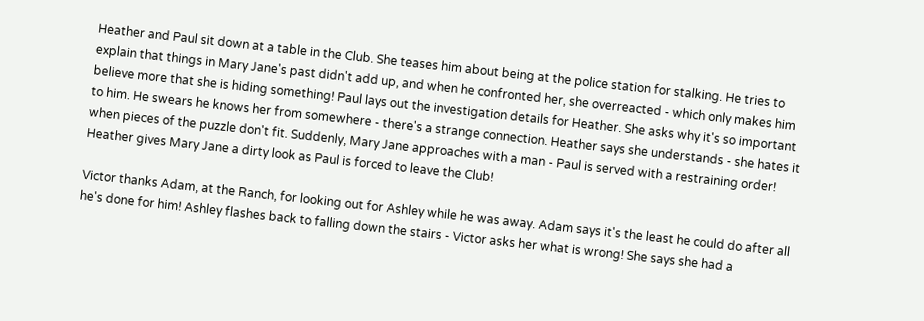Heather and Paul sit down at a table in the Club. She teases him about being at the police station for stalking. He tries to explain that things in Mary Jane's past didn't add up, and when he confronted her, she overreacted - which only makes him believe more that she is hiding something! Paul lays out the investigation details for Heather. She asks why it's so important to him. He swears he knows her from somewhere - there's a strange connection. Heather says she understands - she hates it when pieces of the puzzle don't fit. Suddenly, Mary Jane approaches with a man - Paul is served with a restraining order! Heather gives Mary Jane a dirty look as Paul is forced to leave the Club!

Victor thanks Adam, at the Ranch, for looking out for Ashley while he was away. Adam says it's the least he could do after all he's done for him! Ashley flashes back to falling down the stairs - Victor asks her what is wrong! She says she had a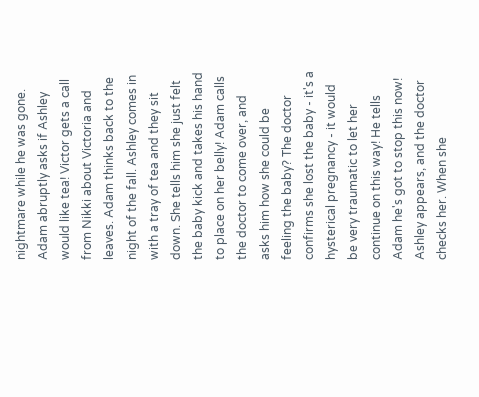nightmare while he was gone. Adam abruptly asks if Ashley would like tea! Victor gets a call from Nikki about Victoria and leaves. Adam thinks back to the night of the fall. Ashley comes in with a tray of tea and they sit down. She tells him she just felt the baby kick and takes his hand to place on her belly! Adam calls the doctor to come over, and asks him how she could be feeling the baby? The doctor confirms she lost the baby - it's a hysterical pregnancy - it would be very traumatic to let her continue on this way! He tells Adam he's got to stop this now! Ashley appears, and the doctor checks her. When she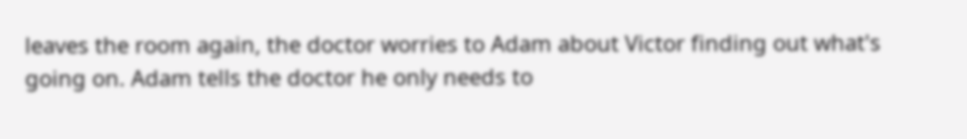leaves the room again, the doctor worries to Adam about Victor finding out what's going on. Adam tells the doctor he only needs to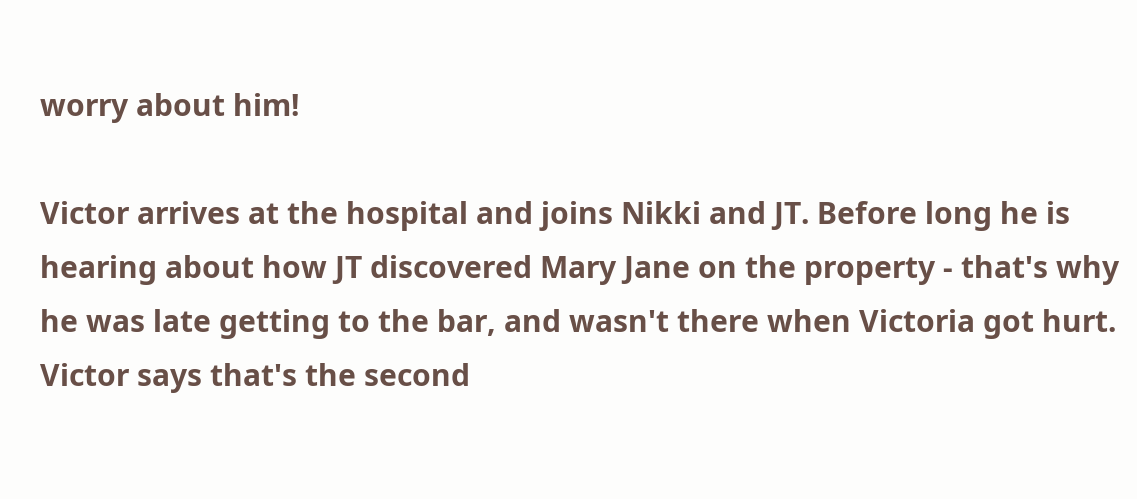worry about him!

Victor arrives at the hospital and joins Nikki and JT. Before long he is hearing about how JT discovered Mary Jane on the property - that's why he was late getting to the bar, and wasn't there when Victoria got hurt. Victor says that's the second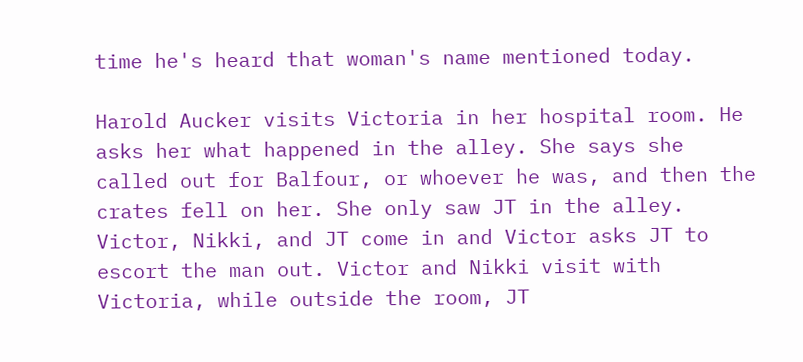time he's heard that woman's name mentioned today.

Harold Aucker visits Victoria in her hospital room. He asks her what happened in the alley. She says she called out for Balfour, or whoever he was, and then the crates fell on her. She only saw JT in the alley. Victor, Nikki, and JT come in and Victor asks JT to escort the man out. Victor and Nikki visit with Victoria, while outside the room, JT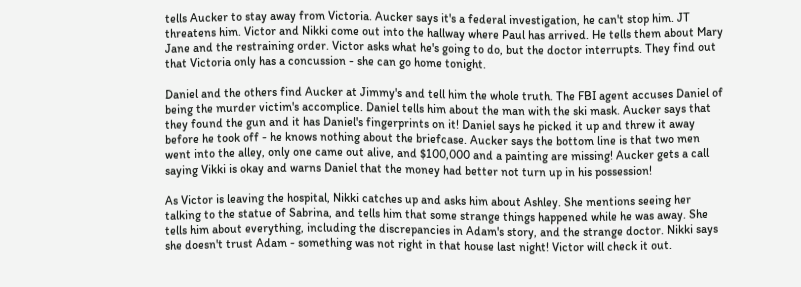tells Aucker to stay away from Victoria. Aucker says it's a federal investigation, he can't stop him. JT threatens him. Victor and Nikki come out into the hallway where Paul has arrived. He tells them about Mary Jane and the restraining order. Victor asks what he's going to do, but the doctor interrupts. They find out that Victoria only has a concussion - she can go home tonight.

Daniel and the others find Aucker at Jimmy's and tell him the whole truth. The FBI agent accuses Daniel of being the murder victim's accomplice. Daniel tells him about the man with the ski mask. Aucker says that they found the gun and it has Daniel's fingerprints on it! Daniel says he picked it up and threw it away before he took off - he knows nothing about the briefcase. Aucker says the bottom line is that two men went into the alley, only one came out alive, and $100,000 and a painting are missing! Aucker gets a call saying Vikki is okay and warns Daniel that the money had better not turn up in his possession!

As Victor is leaving the hospital, Nikki catches up and asks him about Ashley. She mentions seeing her talking to the statue of Sabrina, and tells him that some strange things happened while he was away. She tells him about everything, including the discrepancies in Adam's story, and the strange doctor. Nikki says she doesn't trust Adam - something was not right in that house last night! Victor will check it out.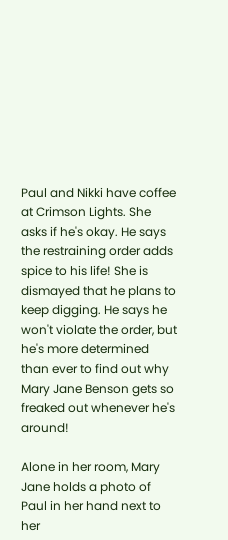Paul and Nikki have coffee at Crimson Lights. She asks if he's okay. He says the restraining order adds spice to his life! She is dismayed that he plans to keep digging. He says he won't violate the order, but he's more determined than ever to find out why Mary Jane Benson gets so freaked out whenever he's around!

Alone in her room, Mary Jane holds a photo of Paul in her hand next to her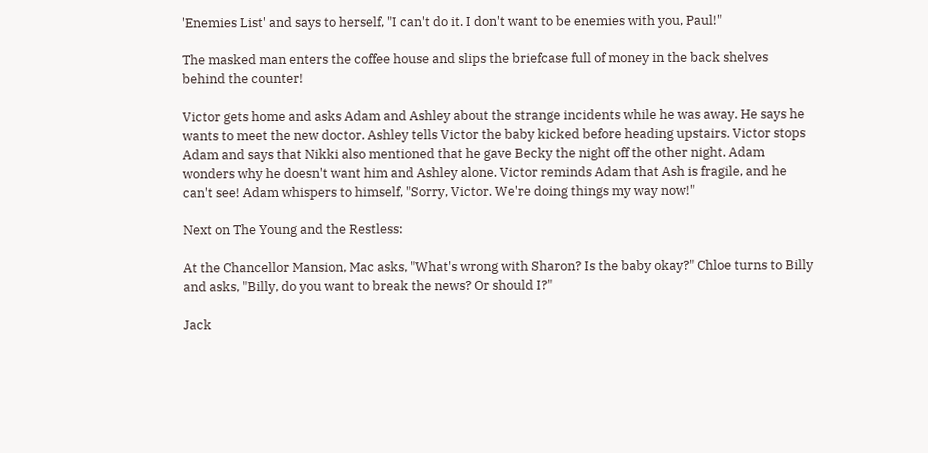'Enemies List' and says to herself, "I can't do it. I don't want to be enemies with you, Paul!"

The masked man enters the coffee house and slips the briefcase full of money in the back shelves behind the counter!

Victor gets home and asks Adam and Ashley about the strange incidents while he was away. He says he wants to meet the new doctor. Ashley tells Victor the baby kicked before heading upstairs. Victor stops Adam and says that Nikki also mentioned that he gave Becky the night off the other night. Adam wonders why he doesn't want him and Ashley alone. Victor reminds Adam that Ash is fragile, and he can't see! Adam whispers to himself, "Sorry, Victor. We're doing things my way now!"

Next on The Young and the Restless:

At the Chancellor Mansion, Mac asks, "What's wrong with Sharon? Is the baby okay?" Chloe turns to Billy and asks, "Billy, do you want to break the news? Or should I?"

Jack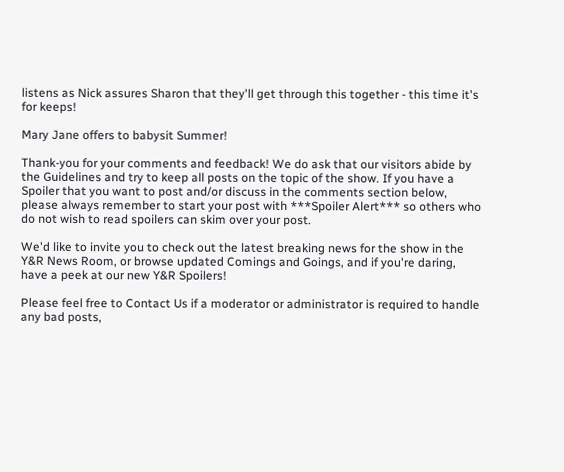listens as Nick assures Sharon that they'll get through this together - this time it's for keeps!

Mary Jane offers to babysit Summer!

Thank-you for your comments and feedback! We do ask that our visitors abide by the Guidelines and try to keep all posts on the topic of the show. If you have a Spoiler that you want to post and/or discuss in the comments section below, please always remember to start your post with ***Spoiler Alert*** so others who do not wish to read spoilers can skim over your post.

We'd like to invite you to check out the latest breaking news for the show in the Y&R News Room, or browse updated Comings and Goings, and if you're daring, have a peek at our new Y&R Spoilers!

Please feel free to Contact Us if a moderator or administrator is required to handle any bad posts,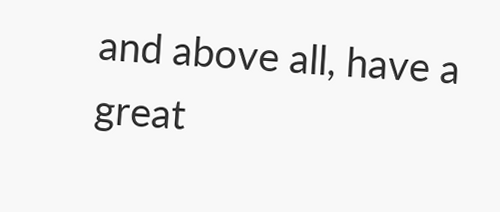and above all, have a great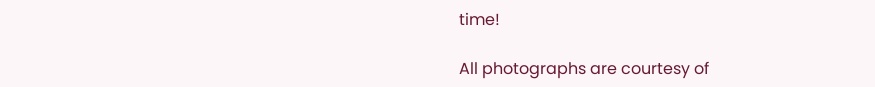time!

All photographs are courtesy of